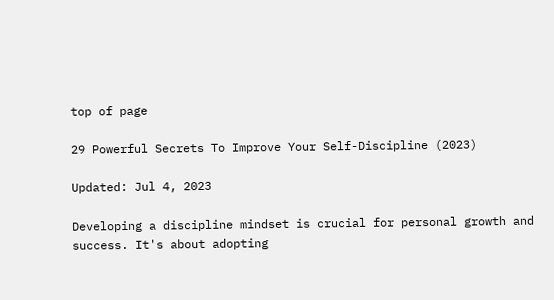top of page

29 Powerful Secrets To Improve Your Self-Discipline (2023)

Updated: Jul 4, 2023

Developing a discipline mindset is crucial for personal growth and success. It's about adopting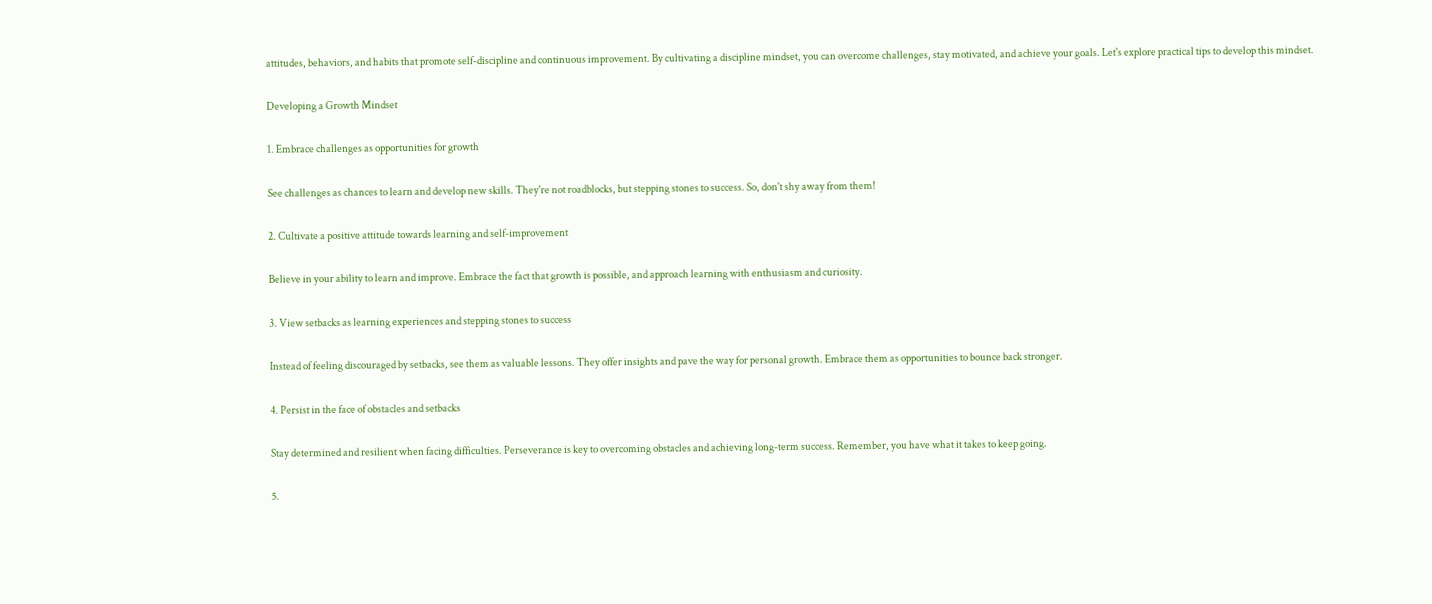attitudes, behaviors, and habits that promote self-discipline and continuous improvement. By cultivating a discipline mindset, you can overcome challenges, stay motivated, and achieve your goals. Let's explore practical tips to develop this mindset.

Developing a Growth Mindset

1. Embrace challenges as opportunities for growth

See challenges as chances to learn and develop new skills. They're not roadblocks, but stepping stones to success. So, don't shy away from them!

2. Cultivate a positive attitude towards learning and self-improvement

Believe in your ability to learn and improve. Embrace the fact that growth is possible, and approach learning with enthusiasm and curiosity.

3. View setbacks as learning experiences and stepping stones to success

Instead of feeling discouraged by setbacks, see them as valuable lessons. They offer insights and pave the way for personal growth. Embrace them as opportunities to bounce back stronger.

4. Persist in the face of obstacles and setbacks

Stay determined and resilient when facing difficulties. Perseverance is key to overcoming obstacles and achieving long-term success. Remember, you have what it takes to keep going.

5.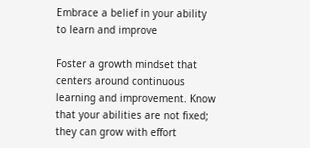Embrace a belief in your ability to learn and improve

Foster a growth mindset that centers around continuous learning and improvement. Know that your abilities are not fixed; they can grow with effort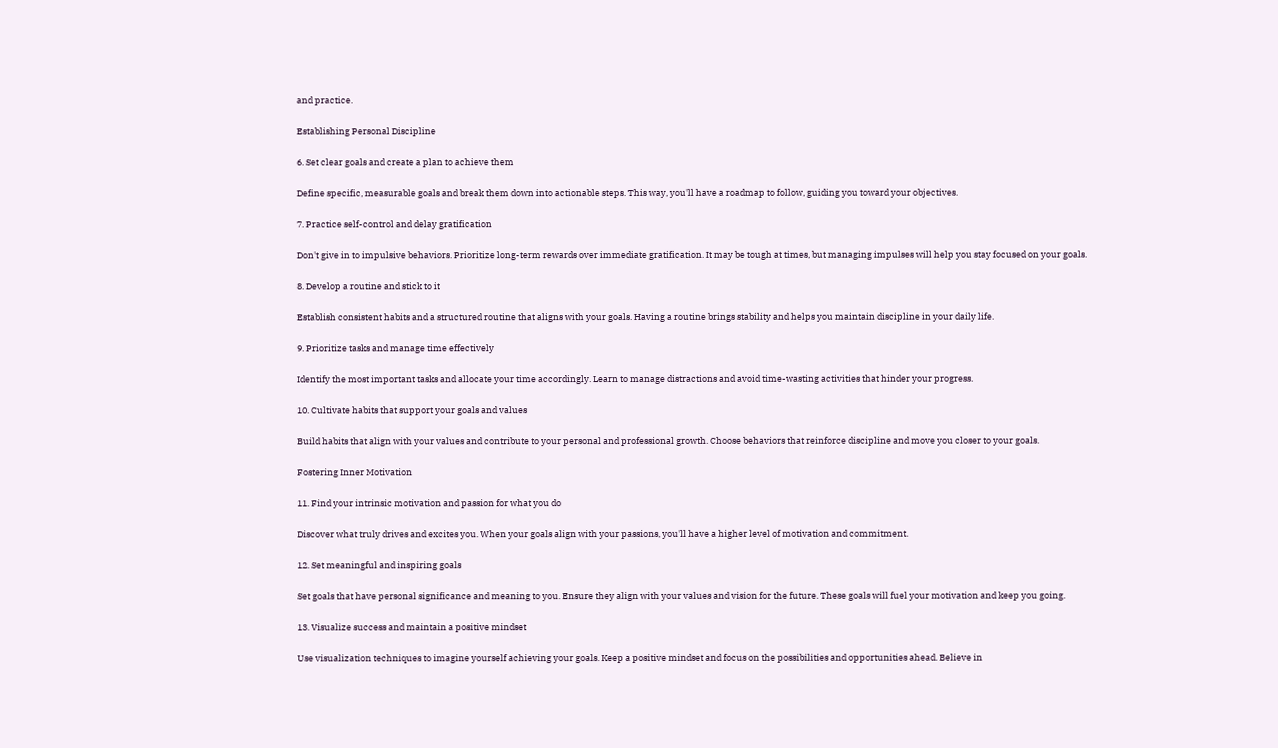and practice.

Establishing Personal Discipline

6. Set clear goals and create a plan to achieve them

Define specific, measurable goals and break them down into actionable steps. This way, you'll have a roadmap to follow, guiding you toward your objectives.

7. Practice self-control and delay gratification

Don't give in to impulsive behaviors. Prioritize long-term rewards over immediate gratification. It may be tough at times, but managing impulses will help you stay focused on your goals.

8. Develop a routine and stick to it

Establish consistent habits and a structured routine that aligns with your goals. Having a routine brings stability and helps you maintain discipline in your daily life.

9. Prioritize tasks and manage time effectively

Identify the most important tasks and allocate your time accordingly. Learn to manage distractions and avoid time-wasting activities that hinder your progress.

10. Cultivate habits that support your goals and values

Build habits that align with your values and contribute to your personal and professional growth. Choose behaviors that reinforce discipline and move you closer to your goals.

Fostering Inner Motivation

11. Find your intrinsic motivation and passion for what you do

Discover what truly drives and excites you. When your goals align with your passions, you'll have a higher level of motivation and commitment.

12. Set meaningful and inspiring goals

Set goals that have personal significance and meaning to you. Ensure they align with your values and vision for the future. These goals will fuel your motivation and keep you going.

13. Visualize success and maintain a positive mindset

Use visualization techniques to imagine yourself achieving your goals. Keep a positive mindset and focus on the possibilities and opportunities ahead. Believe in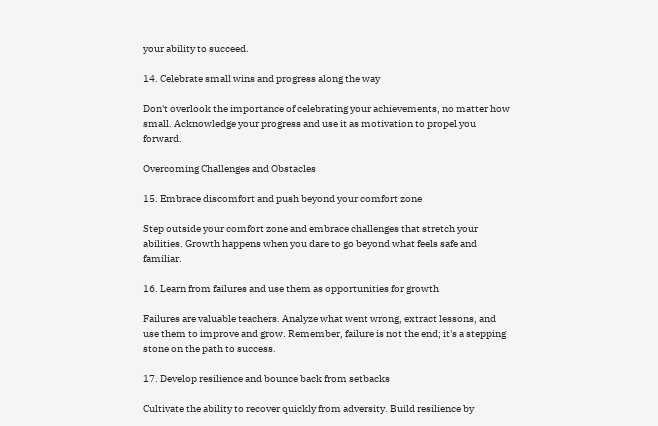your ability to succeed.

14. Celebrate small wins and progress along the way

Don't overlook the importance of celebrating your achievements, no matter how small. Acknowledge your progress and use it as motivation to propel you forward.

Overcoming Challenges and Obstacles

15. Embrace discomfort and push beyond your comfort zone

Step outside your comfort zone and embrace challenges that stretch your abilities. Growth happens when you dare to go beyond what feels safe and familiar.

16. Learn from failures and use them as opportunities for growth

Failures are valuable teachers. Analyze what went wrong, extract lessons, and use them to improve and grow. Remember, failure is not the end; it's a stepping stone on the path to success.

17. Develop resilience and bounce back from setbacks

Cultivate the ability to recover quickly from adversity. Build resilience by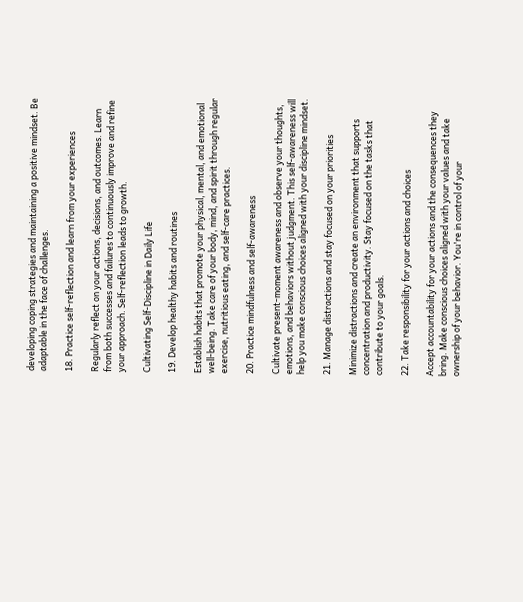developing coping strategies and maintaining a positive mindset. Be adaptable in the face of challenges.

18. Practice self-reflection and learn from your experiences

Regularly reflect on your actions, decisions, and outcomes. Learn from both successes and failures to continuously improve and refine your approach. Self-reflection leads to growth.

Cultivating Self-Discipline in Daily Life

19. Develop healthy habits and routines

Establish habits that promote your physical, mental, and emotional well-being. Take care of your body, mind, and spirit through regular exercise, nutritious eating, and self-care practices.

20. Practice mindfulness and self-awareness

Cultivate present-moment awareness and observe your thoughts, emotions, and behaviors without judgment. This self-awareness will help you make conscious choices aligned with your discipline mindset.

21. Manage distractions and stay focused on your priorities

Minimize distractions and create an environment that supports concentration and productivity. Stay focused on the tasks that contribute to your goals.

22. Take responsibility for your actions and choices

Accept accountability for your actions and the consequences they bring. Make conscious choices aligned with your values and take ownership of your behavior. You're in control of your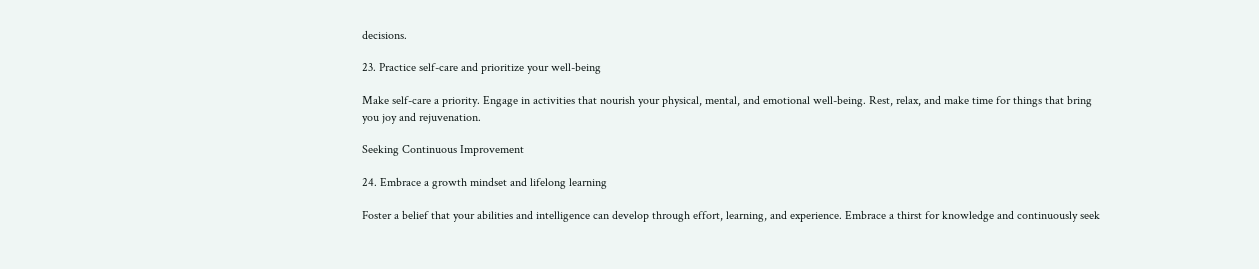decisions.

23. Practice self-care and prioritize your well-being

Make self-care a priority. Engage in activities that nourish your physical, mental, and emotional well-being. Rest, relax, and make time for things that bring you joy and rejuvenation.

Seeking Continuous Improvement

24. Embrace a growth mindset and lifelong learning

Foster a belief that your abilities and intelligence can develop through effort, learning, and experience. Embrace a thirst for knowledge and continuously seek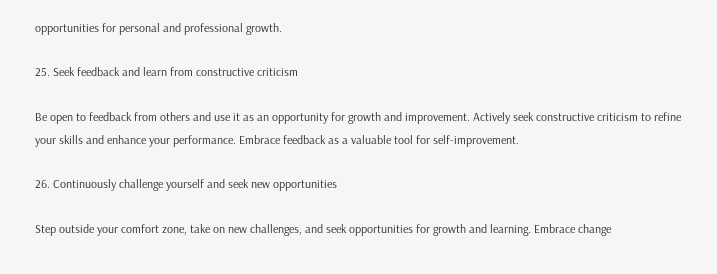opportunities for personal and professional growth.

25. Seek feedback and learn from constructive criticism

Be open to feedback from others and use it as an opportunity for growth and improvement. Actively seek constructive criticism to refine your skills and enhance your performance. Embrace feedback as a valuable tool for self-improvement.

26. Continuously challenge yourself and seek new opportunities

Step outside your comfort zone, take on new challenges, and seek opportunities for growth and learning. Embrace change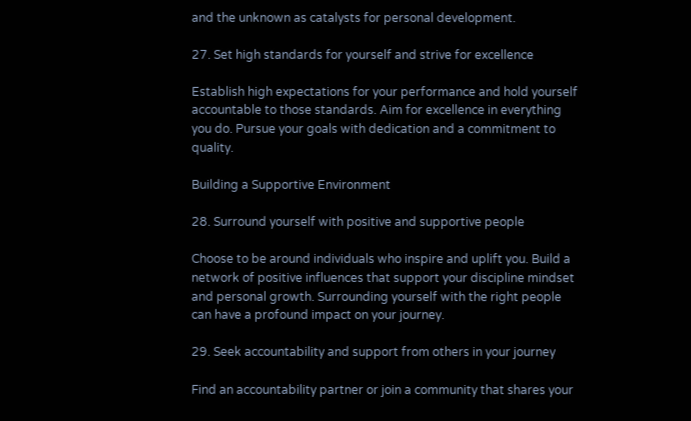and the unknown as catalysts for personal development.

27. Set high standards for yourself and strive for excellence

Establish high expectations for your performance and hold yourself accountable to those standards. Aim for excellence in everything you do. Pursue your goals with dedication and a commitment to quality.

Building a Supportive Environment

28. Surround yourself with positive and supportive people

Choose to be around individuals who inspire and uplift you. Build a network of positive influences that support your discipline mindset and personal growth. Surrounding yourself with the right people can have a profound impact on your journey.

29. Seek accountability and support from others in your journey

Find an accountability partner or join a community that shares your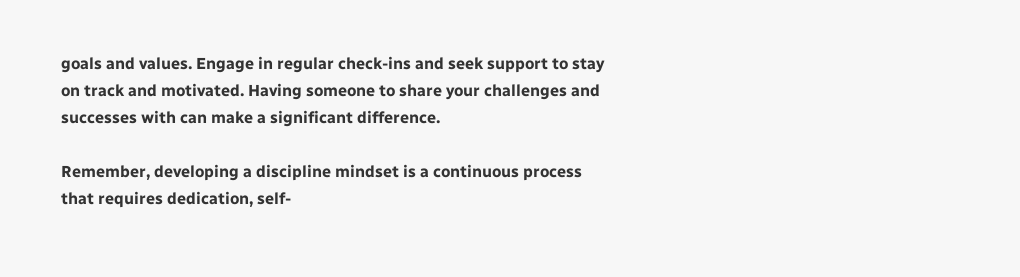goals and values. Engage in regular check-ins and seek support to stay on track and motivated. Having someone to share your challenges and successes with can make a significant difference.

Remember, developing a discipline mindset is a continuous process that requires dedication, self-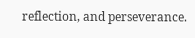reflection, and perseverance.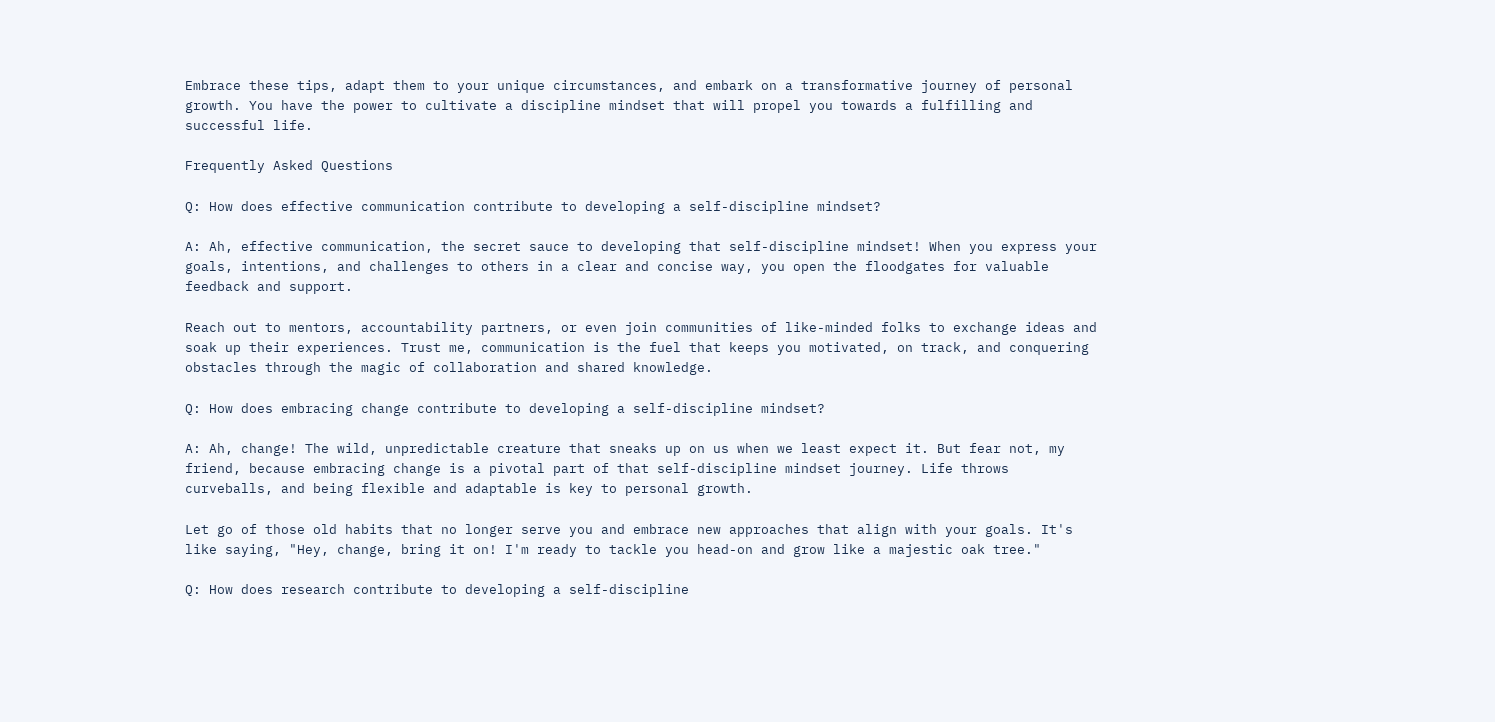Embrace these tips, adapt them to your unique circumstances, and embark on a transformative journey of personal growth. You have the power to cultivate a discipline mindset that will propel you towards a fulfilling and successful life.

Frequently Asked Questions

Q: How does effective communication contribute to developing a self-discipline mindset?

A: Ah, effective communication, the secret sauce to developing that self-discipline mindset! When you express your goals, intentions, and challenges to others in a clear and concise way, you open the floodgates for valuable feedback and support.

Reach out to mentors, accountability partners, or even join communities of like-minded folks to exchange ideas and soak up their experiences. Trust me, communication is the fuel that keeps you motivated, on track, and conquering obstacles through the magic of collaboration and shared knowledge.

Q: How does embracing change contribute to developing a self-discipline mindset?

A: Ah, change! The wild, unpredictable creature that sneaks up on us when we least expect it. But fear not, my friend, because embracing change is a pivotal part of that self-discipline mindset journey. Life throws curveballs, and being flexible and adaptable is key to personal growth.

Let go of those old habits that no longer serve you and embrace new approaches that align with your goals. It's like saying, "Hey, change, bring it on! I'm ready to tackle you head-on and grow like a majestic oak tree."

Q: How does research contribute to developing a self-discipline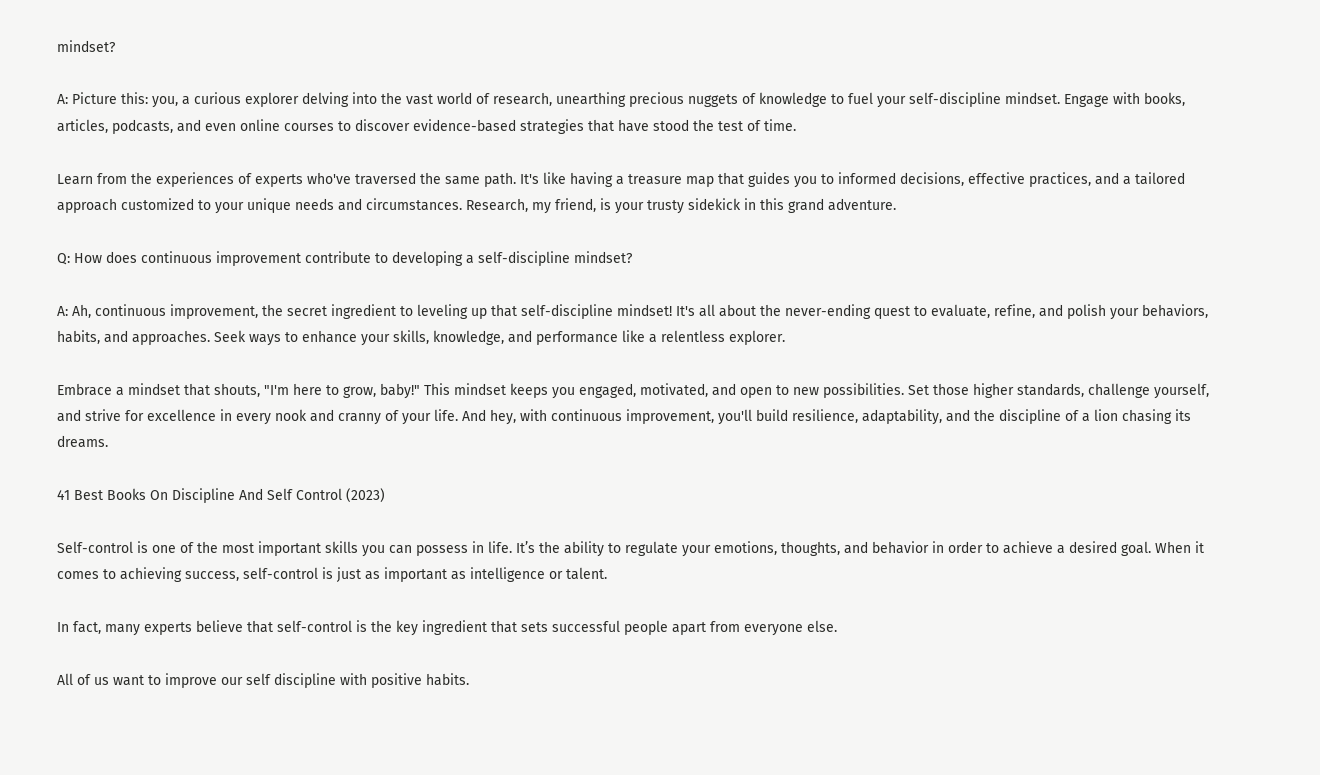mindset?

A: Picture this: you, a curious explorer delving into the vast world of research, unearthing precious nuggets of knowledge to fuel your self-discipline mindset. Engage with books, articles, podcasts, and even online courses to discover evidence-based strategies that have stood the test of time.

Learn from the experiences of experts who've traversed the same path. It's like having a treasure map that guides you to informed decisions, effective practices, and a tailored approach customized to your unique needs and circumstances. Research, my friend, is your trusty sidekick in this grand adventure.

Q: How does continuous improvement contribute to developing a self-discipline mindset?

A: Ah, continuous improvement, the secret ingredient to leveling up that self-discipline mindset! It's all about the never-ending quest to evaluate, refine, and polish your behaviors, habits, and approaches. Seek ways to enhance your skills, knowledge, and performance like a relentless explorer.

Embrace a mindset that shouts, "I'm here to grow, baby!" This mindset keeps you engaged, motivated, and open to new possibilities. Set those higher standards, challenge yourself, and strive for excellence in every nook and cranny of your life. And hey, with continuous improvement, you'll build resilience, adaptability, and the discipline of a lion chasing its dreams.

41 Best Books On Discipline And Self Control (2023)

Self-control is one of the most important skills you can possess in life. It’s the ability to regulate your emotions, thoughts, and behavior in order to achieve a desired goal. When it comes to achieving success, self-control is just as important as intelligence or talent.

In fact, many experts believe that self-control is the key ingredient that sets successful people apart from everyone else.

All of us want to improve our self discipline with positive habits.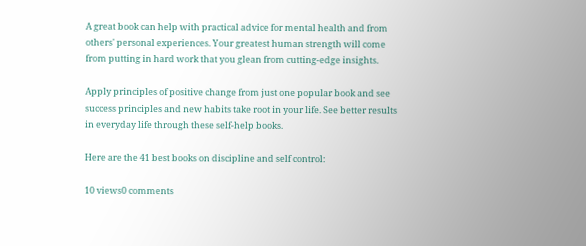A great book can help with practical advice for mental health and from others' personal experiences. Your greatest human strength will come from putting in hard work that you glean from cutting-edge insights.

Apply principles of positive change from just one popular book and see success principles and new habits take root in your life. See better results in everyday life through these self-help books.

Here are the 41 best books on discipline and self control:

10 views0 comments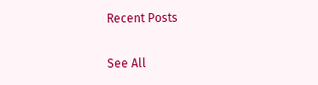Recent Posts

See All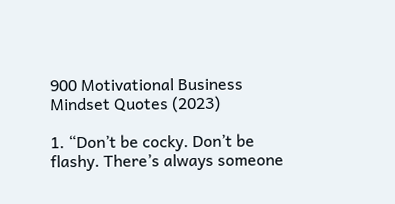900 Motivational Business Mindset Quotes (2023)

1. “Don’t be cocky. Don’t be flashy. There’s always someone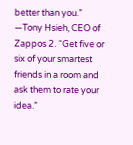better than you.” —Tony Hsieh, CEO of Zappos 2. “Get five or six of your smartest friends in a room and ask them to rate your idea.”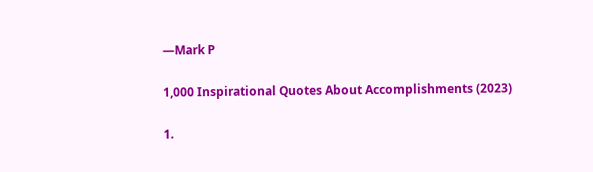—Mark P

1,000 Inspirational Quotes About Accomplishments (2023)

1.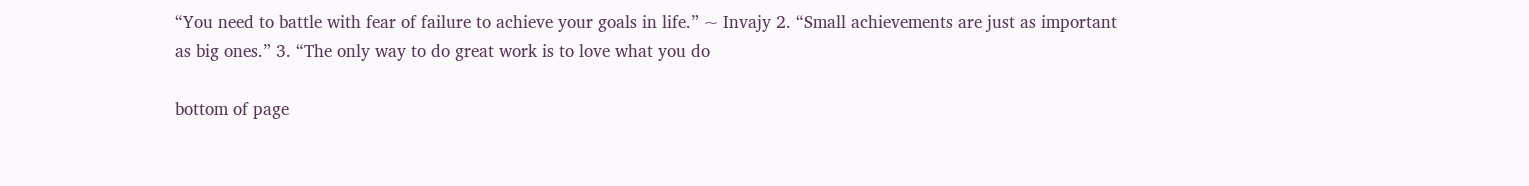“You need to battle with fear of failure to achieve your goals in life.” ~ Invajy 2. “Small achievements are just as important as big ones.” 3. “The only way to do great work is to love what you do

bottom of page